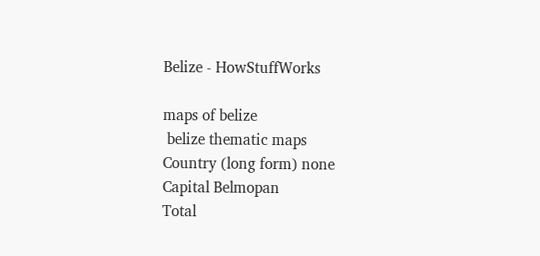Belize - HowStuffWorks

maps of belize
 belize thematic maps
Country (long form) none
Capital Belmopan
Total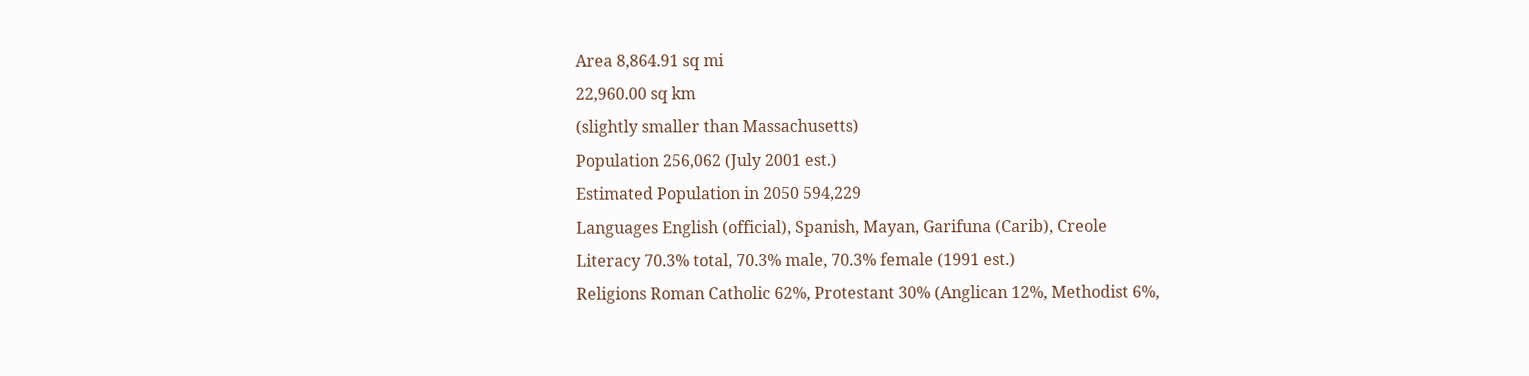Area 8,864.91 sq mi
22,960.00 sq km
(slightly smaller than Massachusetts)
Population 256,062 (July 2001 est.)
Estimated Population in 2050 594,229
Languages English (official), Spanish, Mayan, Garifuna (Carib), Creole
Literacy 70.3% total, 70.3% male, 70.3% female (1991 est.)
Religions Roman Catholic 62%, Protestant 30% (Anglican 12%, Methodist 6%,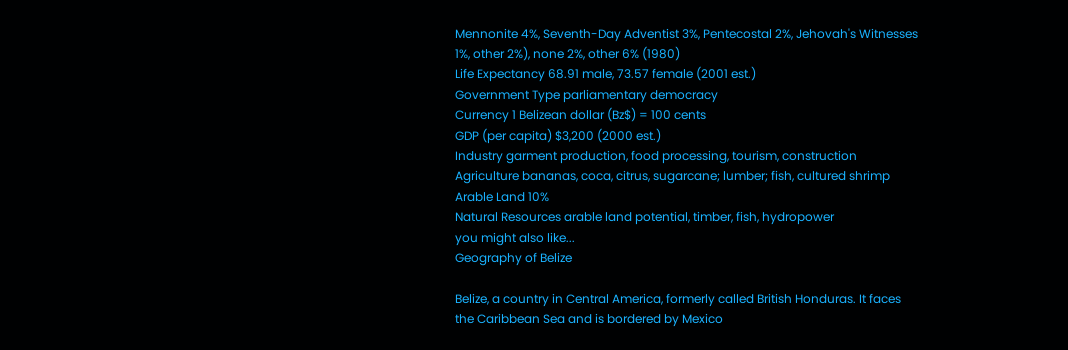Mennonite 4%, Seventh-Day Adventist 3%, Pentecostal 2%, Jehovah's Witnesses 1%, other 2%), none 2%, other 6% (1980)
Life Expectancy 68.91 male, 73.57 female (2001 est.)
Government Type parliamentary democracy
Currency 1 Belizean dollar (Bz$) = 100 cents
GDP (per capita) $3,200 (2000 est.)
Industry garment production, food processing, tourism, construction
Agriculture bananas, coca, citrus, sugarcane; lumber; fish, cultured shrimp
Arable Land 10%
Natural Resources arable land potential, timber, fish, hydropower
you might also like...
Geography of Belize

Belize, a country in Central America, formerly called British Honduras. It faces the Caribbean Sea and is bordered by Mexico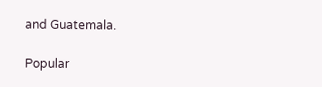and Guatemala.

Popular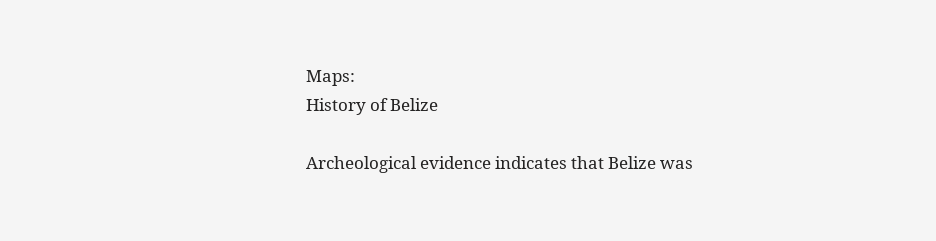Maps:
History of Belize

Archeological evidence indicates that Belize was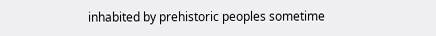inhabited by prehistoric peoples sometime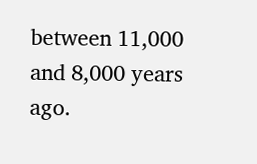between 11,000 and 8,000 years ago.